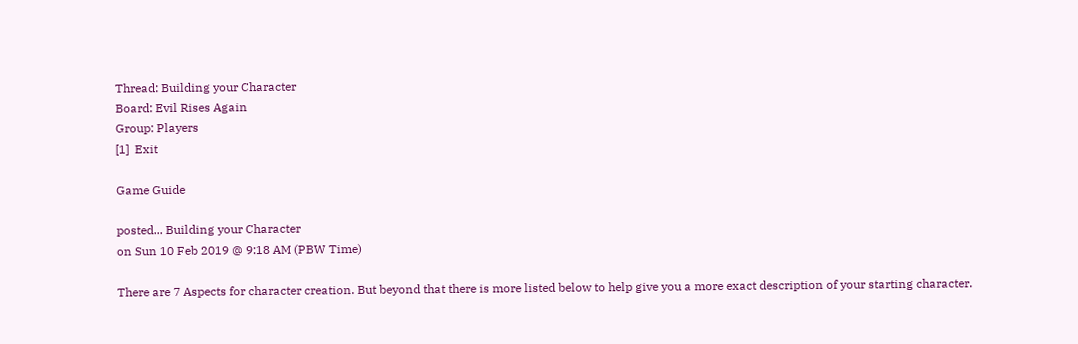Thread: Building your Character
Board: Evil Rises Again
Group: Players
[1]  Exit

Game Guide

posted... Building your Character
on Sun 10 Feb 2019 @ 9:18 AM (PBW Time)

There are 7 Aspects for character creation. But beyond that there is more listed below to help give you a more exact description of your starting character.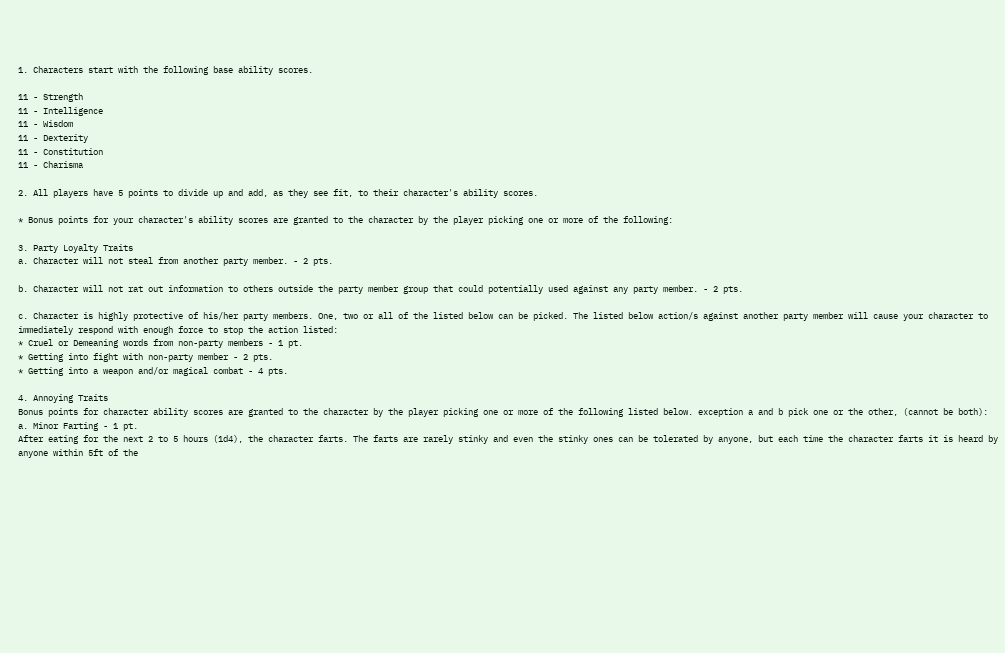1. Characters start with the following base ability scores.

11 - Strength
11 - Intelligence
11 - Wisdom
11 - Dexterity
11 - Constitution
11 - Charisma

2. All players have 5 points to divide up and add, as they see fit, to their character's ability scores.

* Bonus points for your character's ability scores are granted to the character by the player picking one or more of the following:

3. Party Loyalty Traits
a. Character will not steal from another party member. - 2 pts.

b. Character will not rat out information to others outside the party member group that could potentially used against any party member. - 2 pts.

c. Character is highly protective of his/her party members. One, two or all of the listed below can be picked. The listed below action/s against another party member will cause your character to immediately respond with enough force to stop the action listed:
* Cruel or Demeaning words from non-party members - 1 pt.
* Getting into fight with non-party member - 2 pts.
* Getting into a weapon and/or magical combat - 4 pts.

4. Annoying Traits
Bonus points for character ability scores are granted to the character by the player picking one or more of the following listed below. exception a and b pick one or the other, (cannot be both):
a. Minor Farting - 1 pt.
After eating for the next 2 to 5 hours (1d4), the character farts. The farts are rarely stinky and even the stinky ones can be tolerated by anyone, but each time the character farts it is heard by anyone within 5ft of the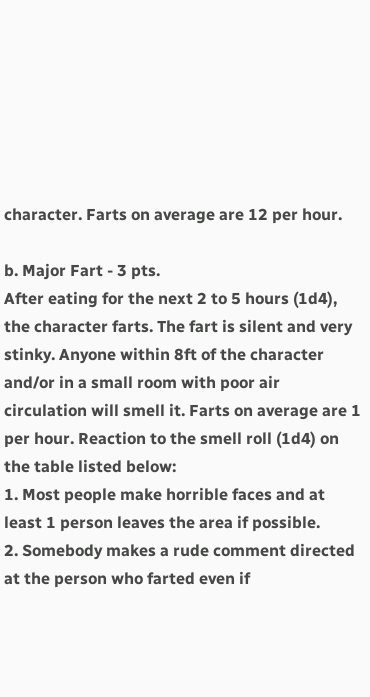character. Farts on average are 12 per hour.

b. Major Fart - 3 pts.
After eating for the next 2 to 5 hours (1d4), the character farts. The fart is silent and very stinky. Anyone within 8ft of the character and/or in a small room with poor air circulation will smell it. Farts on average are 1 per hour. Reaction to the smell roll (1d4) on the table listed below:
1. Most people make horrible faces and at least 1 person leaves the area if possible.
2. Somebody makes a rude comment directed at the person who farted even if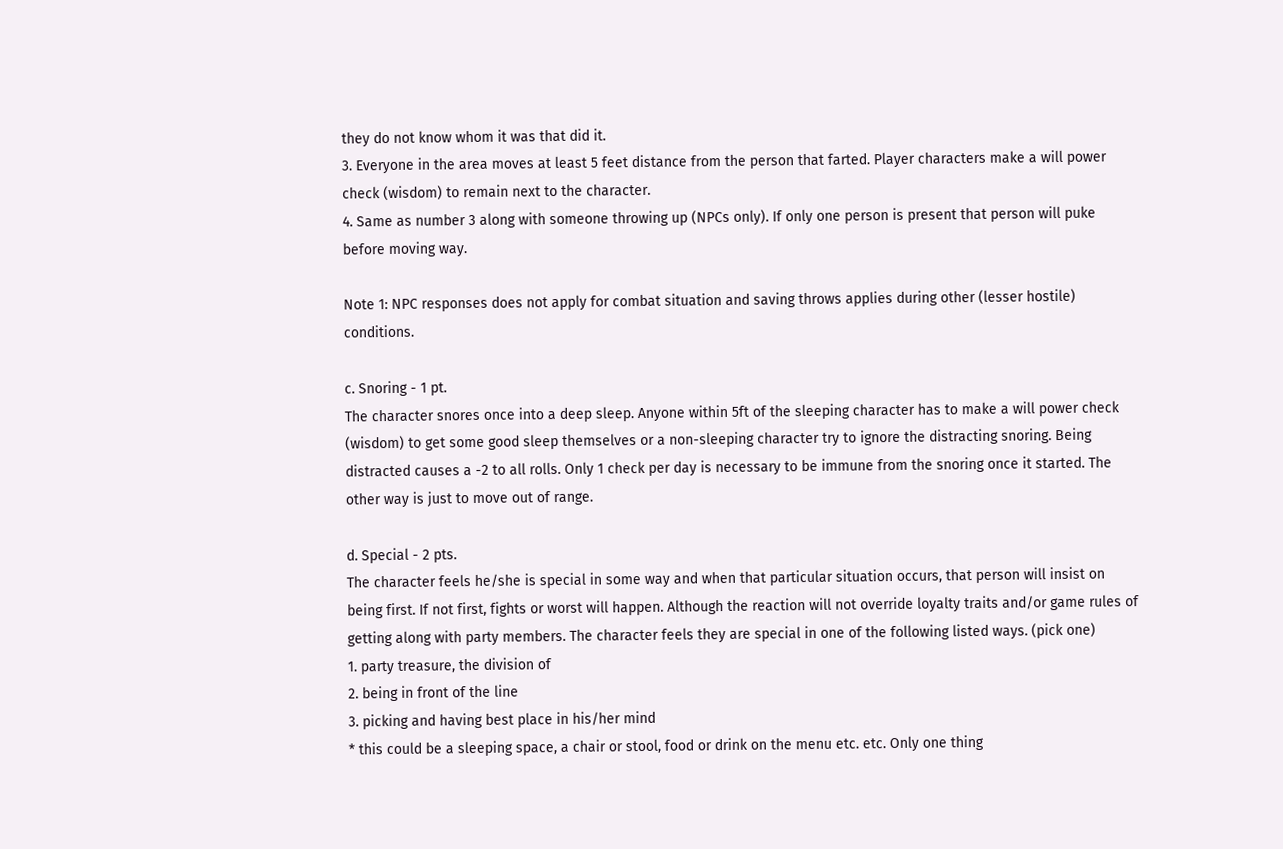they do not know whom it was that did it.
3. Everyone in the area moves at least 5 feet distance from the person that farted. Player characters make a will power check (wisdom) to remain next to the character.
4. Same as number 3 along with someone throwing up (NPCs only). If only one person is present that person will puke before moving way.

Note 1: NPC responses does not apply for combat situation and saving throws applies during other (lesser hostile) conditions.

c. Snoring - 1 pt.
The character snores once into a deep sleep. Anyone within 5ft of the sleeping character has to make a will power check (wisdom) to get some good sleep themselves or a non-sleeping character try to ignore the distracting snoring. Being distracted causes a -2 to all rolls. Only 1 check per day is necessary to be immune from the snoring once it started. The other way is just to move out of range.

d. Special - 2 pts.
The character feels he/she is special in some way and when that particular situation occurs, that person will insist on being first. If not first, fights or worst will happen. Although the reaction will not override loyalty traits and/or game rules of getting along with party members. The character feels they are special in one of the following listed ways. (pick one)
1. party treasure, the division of
2. being in front of the line
3. picking and having best place in his/her mind
* this could be a sleeping space, a chair or stool, food or drink on the menu etc. etc. Only one thing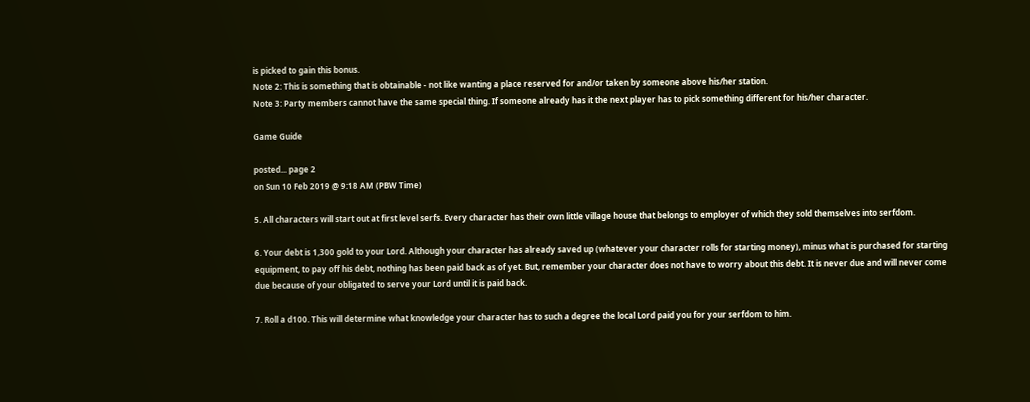is picked to gain this bonus.
Note 2: This is something that is obtainable - not like wanting a place reserved for and/or taken by someone above his/her station.
Note 3: Party members cannot have the same special thing. If someone already has it the next player has to pick something different for his/her character.

Game Guide

posted... page 2
on Sun 10 Feb 2019 @ 9:18 AM (PBW Time)

5. All characters will start out at first level serfs. Every character has their own little village house that belongs to employer of which they sold themselves into serfdom.

6. Your debt is 1,300 gold to your Lord. Although your character has already saved up (whatever your character rolls for starting money), minus what is purchased for starting equipment, to pay off his debt, nothing has been paid back as of yet. But, remember your character does not have to worry about this debt. It is never due and will never come due because of your obligated to serve your Lord until it is paid back.

7. Roll a d100. This will determine what knowledge your character has to such a degree the local Lord paid you for your serfdom to him.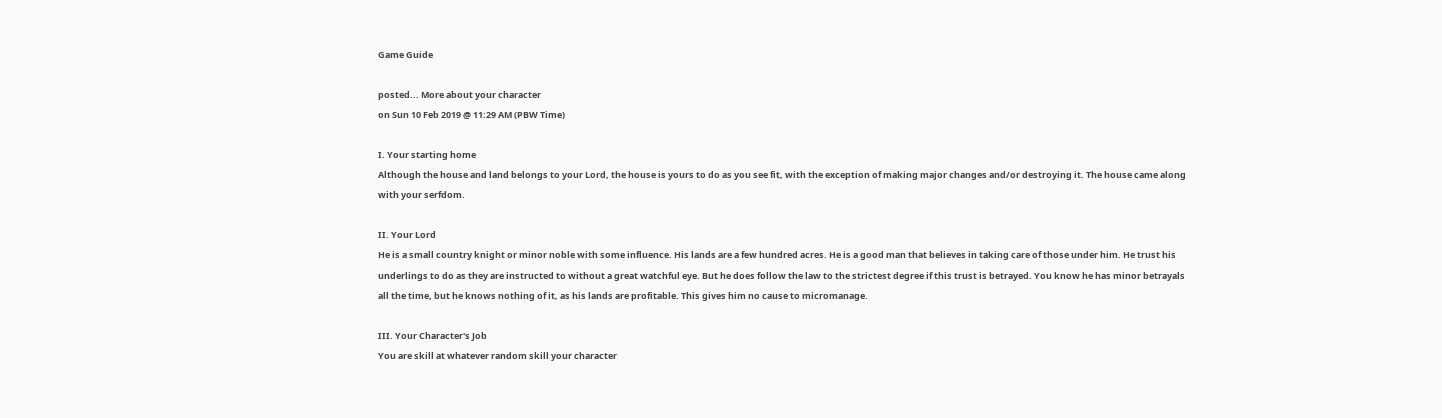Game Guide

posted... More about your character
on Sun 10 Feb 2019 @ 11:29 AM (PBW Time)

I. Your starting home
Although the house and land belongs to your Lord, the house is yours to do as you see fit, with the exception of making major changes and/or destroying it. The house came along with your serfdom.

II. Your Lord
He is a small country knight or minor noble with some influence. His lands are a few hundred acres. He is a good man that believes in taking care of those under him. He trust his underlings to do as they are instructed to without a great watchful eye. But he does follow the law to the strictest degree if this trust is betrayed. You know he has minor betrayals all the time, but he knows nothing of it, as his lands are profitable. This gives him no cause to micromanage.

III. Your Character's Job
You are skill at whatever random skill your character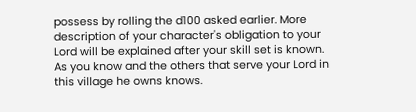possess by rolling the d100 asked earlier. More description of your character's obligation to your Lord will be explained after your skill set is known. As you know and the others that serve your Lord in this village he owns knows.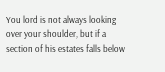You lord is not always looking over your shoulder, but if a section of his estates falls below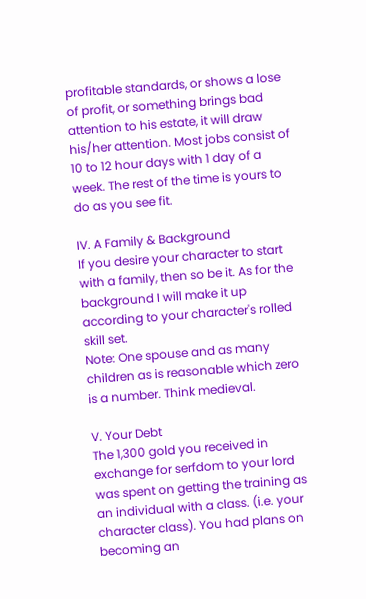profitable standards, or shows a lose of profit, or something brings bad attention to his estate, it will draw his/her attention. Most jobs consist of 10 to 12 hour days with 1 day of a week. The rest of the time is yours to do as you see fit.

IV. A Family & Background
If you desire your character to start with a family, then so be it. As for the background I will make it up according to your character's rolled skill set.
Note: One spouse and as many children as is reasonable which zero is a number. Think medieval.

V. Your Debt
The 1,300 gold you received in exchange for serfdom to your lord was spent on getting the training as an individual with a class. (i.e. your character class). You had plans on becoming an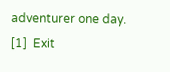adventurer one day.
[1]  Exit